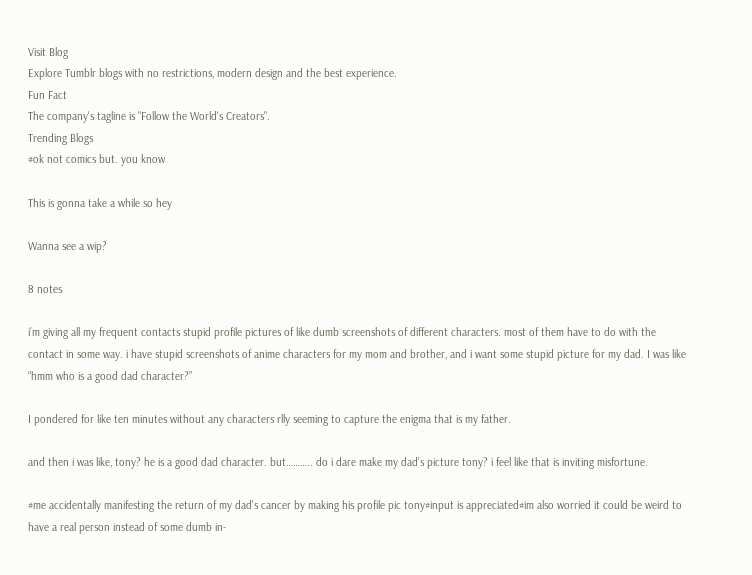Visit Blog
Explore Tumblr blogs with no restrictions, modern design and the best experience.
Fun Fact
The company's tagline is "Follow the World's Creators".
Trending Blogs
#ok not comics but. you know

This is gonna take a while so hey

Wanna see a wip?

8 notes

i’m giving all my frequent contacts stupid profile pictures of like dumb screenshots of different characters. most of them have to do with the contact in some way. i have stupid screenshots of anime characters for my mom and brother, and i want some stupid picture for my dad. I was like “hmm who is a good dad character?”

I pondered for like ten minutes without any characters rlly seeming to capture the enigma that is my father.

and then i was like, tony? he is a good dad character. but……….. do i dare make my dad’s picture tony? i feel like that is inviting misfortune.

#me accidentally manifesting the return of my dad's cancer by making his profile pic tony#input is appreciated#im also worried it could be weird to have a real person instead of some dumb in-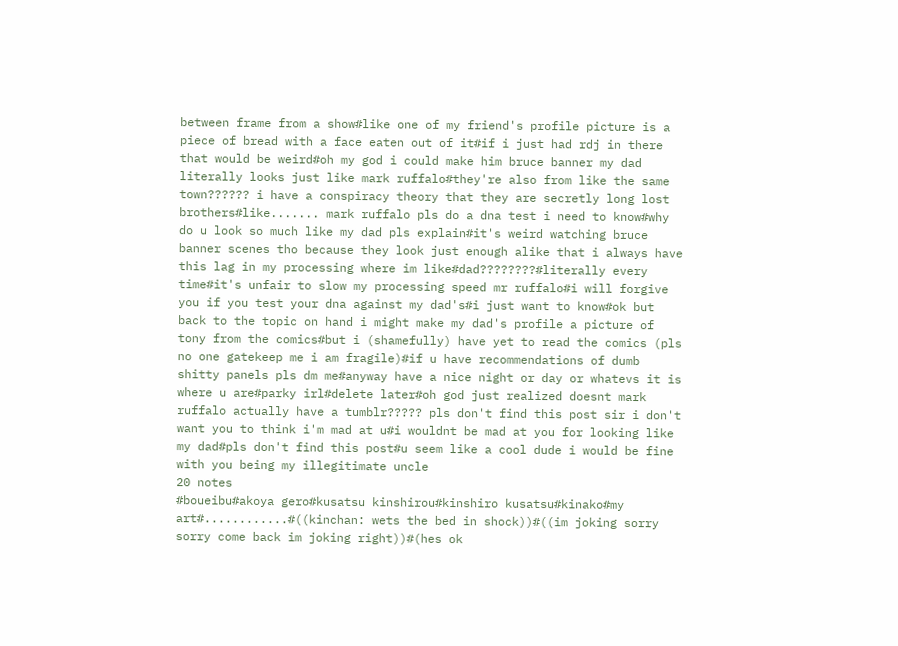between frame from a show#like one of my friend's profile picture is a piece of bread with a face eaten out of it#if i just had rdj in there that would be weird#oh my god i could make him bruce banner my dad literally looks just like mark ruffalo#they're also from like the same town?????? i have a conspiracy theory that they are secretly long lost brothers#like....... mark ruffalo pls do a dna test i need to know#why do u look so much like my dad pls explain#it's weird watching bruce banner scenes tho because they look just enough alike that i always have this lag in my processing where im like#dad????????#literally every time#it's unfair to slow my processing speed mr ruffalo#i will forgive you if you test your dna against my dad's#i just want to know#ok but back to the topic on hand i might make my dad's profile a picture of tony from the comics#but i (shamefully) have yet to read the comics (pls no one gatekeep me i am fragile)#if u have recommendations of dumb shitty panels pls dm me#anyway have a nice night or day or whatevs it is where u are#parky irl#delete later#oh god just realized doesnt mark ruffalo actually have a tumblr????? pls don't find this post sir i don't want you to think i'm mad at u#i wouldnt be mad at you for looking like my dad#pls don't find this post#u seem like a cool dude i would be fine with you being my illegitimate uncle
20 notes
#boueibu#akoya gero#kusatsu kinshirou#kinshiro kusatsu#kinako#my art#............#((kinchan: wets the bed in shock))#((im joking sorry sorry come back im joking right))#(hes ok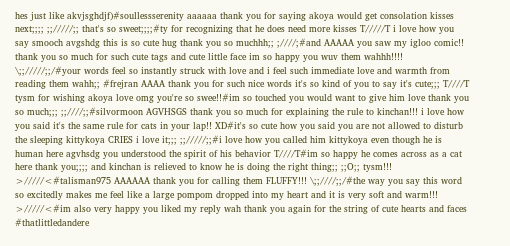hes just like akvjsghdjf)#soullessserenity aaaaaa thank you for saying akoya would get consolation kisses next;;;; ;;/////;; that's so sweet;;;;#ty for recognizing that he does need more kisses T/////T i love how you say smooch avgshdg this is so cute hug thank you so muchhh;; ;////;#and AAAAA you saw my igloo comic!! thank you so much for such cute tags and cute little face im so happy you wuv them wahhh!!!! \;;/////;;/#your words feel so instantly struck with love and i feel such immediate love and warmth from reading them wahh;; #frejran AAAA thank you for such nice words it's so kind of you to say it's cute;;; T////T tysm for wishing akoya love omg you're so swee!!#im so touched you would want to give him love thank you so much;;; ;;////;;#silvormoon AGVHSGS thank you so much for explaining the rule to kinchan!!! i love how you said it's the same rule for cats in your lap!! XD#it's so cute how you said you are not allowed to disturb the sleeping kittykoya CRIES i love it;;; ;;/////;;#i love how you called him kittykoya even though he is human here agvhsdg you understood the spirit of his behavior T////T#im so happy he comes across as a cat here thank you;;;; and kinchan is relieved to know he is doing the right thing;; ;;O;; tysm!!! >/////<#talisman975 AAAAAA thank you for calling them FLUFFY!!! \;;////;;/#the way you say this word so excitedly makes me feel like a large pompom dropped into my heart and it is very soft and warm!!! >/////<#im also very happy you liked my reply wah thank you again for the string of cute hearts and faces #thatlittledandere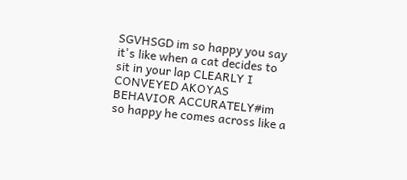SGVHSGD im so happy you say it's like when a cat decides to sit in your lap CLEARLY I CONVEYED AKOYAS BEHAVIOR ACCURATELY#im so happy he comes across like a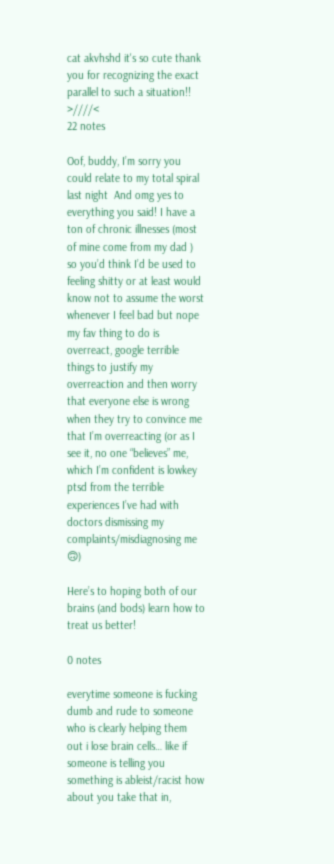cat akvhshd it's so cute thank you for recognizing the exact parallel to such a situation!! >////<
22 notes

Oof, buddy, I’m sorry you could relate to my total spiral last night  And omg yes to everything you said! I have a ton of chronic illnesses (most of mine come from my dad ) so you’d think I’d be used to feeling shitty or at least would know not to assume the worst whenever I feel bad but nope my fav thing to do is overreact, google terrible things to justify my overreaction and then worry that everyone else is wrong when they try to convince me that I’m overreacting (or as I see it, no one “believes” me, which I’m confident is lowkey ptsd from the terrible experiences I’ve had with doctors dismissing my complaints/misdiagnosing me 🙃)

Here’s to hoping both of our brains (and bods) learn how to treat us better!

0 notes

everytime someone is fucking dumb and rude to someone who is clearly helping them out i lose brain cells… like if someone is telling you something is ableist/racist how about you take that in,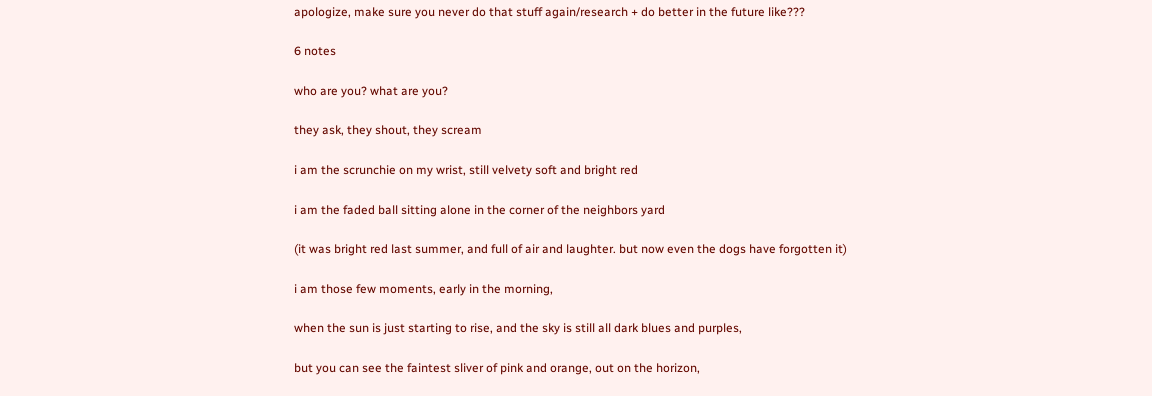apologize, make sure you never do that stuff again/research + do better in the future like???

6 notes

who are you? what are you?

they ask, they shout, they scream

i am the scrunchie on my wrist, still velvety soft and bright red

i am the faded ball sitting alone in the corner of the neighbors yard

(it was bright red last summer, and full of air and laughter. but now even the dogs have forgotten it)

i am those few moments, early in the morning,

when the sun is just starting to rise, and the sky is still all dark blues and purples,

but you can see the faintest sliver of pink and orange, out on the horizon,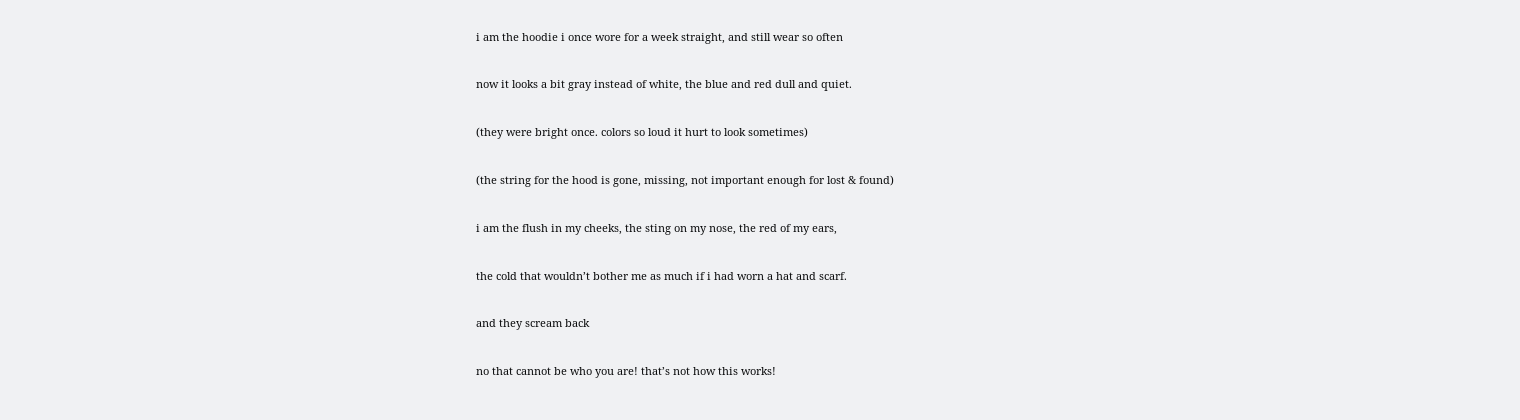i am the hoodie i once wore for a week straight, and still wear so often

now it looks a bit gray instead of white, the blue and red dull and quiet.

(they were bright once. colors so loud it hurt to look sometimes)

(the string for the hood is gone, missing, not important enough for lost & found)

i am the flush in my cheeks, the sting on my nose, the red of my ears,

the cold that wouldn’t bother me as much if i had worn a hat and scarf.

and they scream back

no that cannot be who you are! that’s not how this works!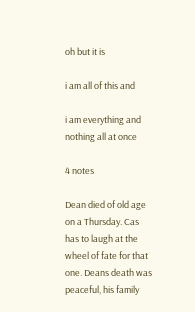oh but it is

i am all of this and

i am everything and nothing all at once

4 notes

Dean died of old age on a Thursday. Cas has to laugh at the wheel of fate for that one. Deans death was peaceful, his family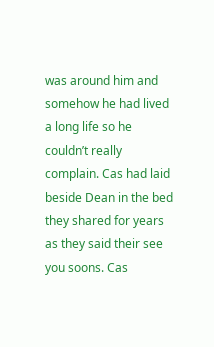was around him and somehow he had lived a long life so he couldn’t really complain. Cas had laid beside Dean in the bed they shared for years as they said their see you soons. Cas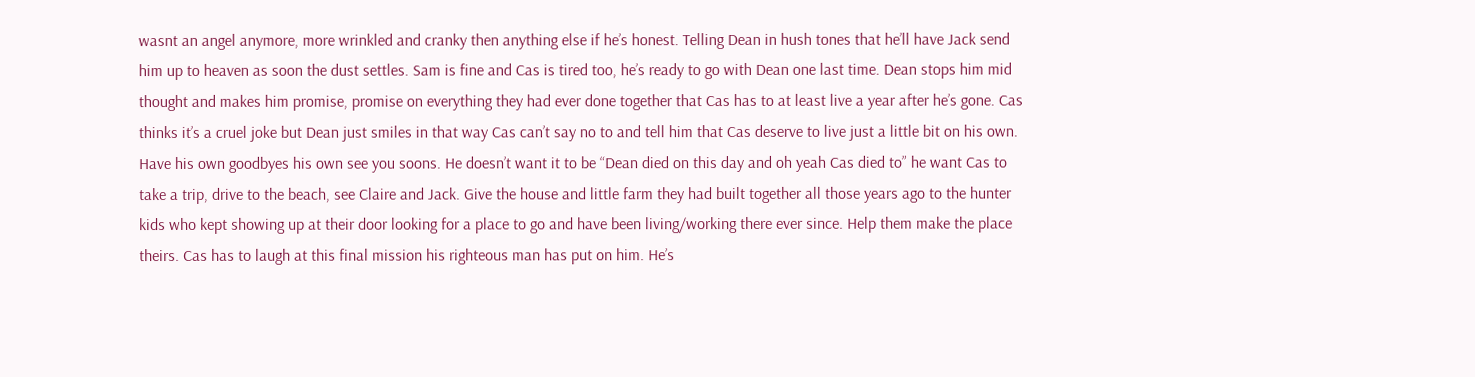wasnt an angel anymore, more wrinkled and cranky then anything else if he’s honest. Telling Dean in hush tones that he’ll have Jack send him up to heaven as soon the dust settles. Sam is fine and Cas is tired too, he’s ready to go with Dean one last time. Dean stops him mid thought and makes him promise, promise on everything they had ever done together that Cas has to at least live a year after he’s gone. Cas thinks it’s a cruel joke but Dean just smiles in that way Cas can’t say no to and tell him that Cas deserve to live just a little bit on his own. Have his own goodbyes his own see you soons. He doesn’t want it to be “Dean died on this day and oh yeah Cas died to” he want Cas to take a trip, drive to the beach, see Claire and Jack. Give the house and little farm they had built together all those years ago to the hunter kids who kept showing up at their door looking for a place to go and have been living/working there ever since. Help them make the place theirs. Cas has to laugh at this final mission his righteous man has put on him. He’s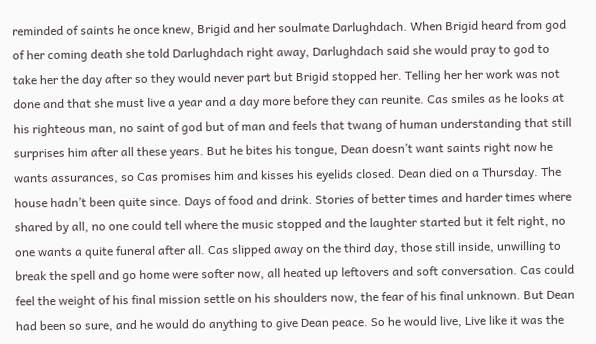reminded of saints he once knew, Brigid and her soulmate Darlughdach. When Brigid heard from god of her coming death she told Darlughdach right away, Darlughdach said she would pray to god to take her the day after so they would never part but Brigid stopped her. Telling her her work was not done and that she must live a year and a day more before they can reunite. Cas smiles as he looks at his righteous man, no saint of god but of man and feels that twang of human understanding that still surprises him after all these years. But he bites his tongue, Dean doesn’t want saints right now he wants assurances, so Cas promises him and kisses his eyelids closed. Dean died on a Thursday. The house hadn’t been quite since. Days of food and drink. Stories of better times and harder times where shared by all, no one could tell where the music stopped and the laughter started but it felt right, no one wants a quite funeral after all. Cas slipped away on the third day, those still inside, unwilling to break the spell and go home were softer now, all heated up leftovers and soft conversation. Cas could feel the weight of his final mission settle on his shoulders now, the fear of his final unknown. But Dean had been so sure, and he would do anything to give Dean peace. So he would live, Live like it was the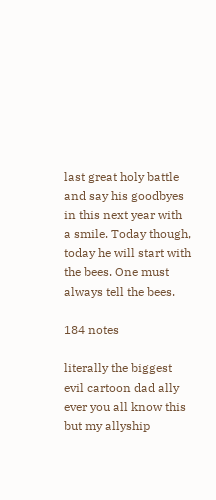last great holy battle and say his goodbyes in this next year with a smile. Today though, today he will start with the bees. One must always tell the bees.

184 notes

literally the biggest evil cartoon dad ally ever you all know this but my allyship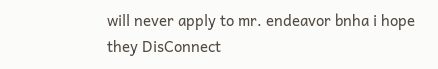will never apply to mr. endeavor bnha i hope they DisConnect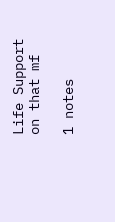Life Support on that mf

1 notes